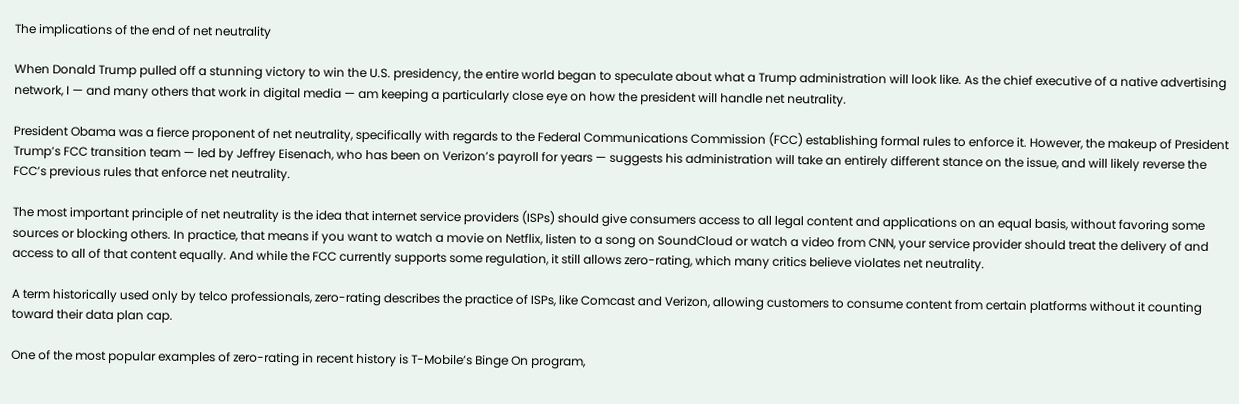The implications of the end of net neutrality

When Donald Trump pulled off a stunning victory to win the U.S. presidency, the entire world began to speculate about what a Trump administration will look like. As the chief executive of a native advertising network, I — and many others that work in digital media — am keeping a particularly close eye on how the president will handle net neutrality.

President Obama was a fierce proponent of net neutrality, specifically with regards to the Federal Communications Commission (FCC) establishing formal rules to enforce it. However, the makeup of President Trump’s FCC transition team — led by Jeffrey Eisenach, who has been on Verizon’s payroll for years — suggests his administration will take an entirely different stance on the issue, and will likely reverse the FCC’s previous rules that enforce net neutrality.

The most important principle of net neutrality is the idea that internet service providers (ISPs) should give consumers access to all legal content and applications on an equal basis, without favoring some sources or blocking others. In practice, that means if you want to watch a movie on Netflix, listen to a song on SoundCloud or watch a video from CNN, your service provider should treat the delivery of and access to all of that content equally. And while the FCC currently supports some regulation, it still allows zero-rating, which many critics believe violates net neutrality.

A term historically used only by telco professionals, zero-rating describes the practice of ISPs, like Comcast and Verizon, allowing customers to consume content from certain platforms without it counting toward their data plan cap.

One of the most popular examples of zero-rating in recent history is T-Mobile’s Binge On program,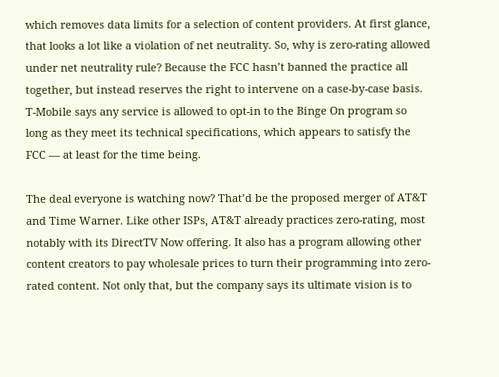which removes data limits for a selection of content providers. At first glance, that looks a lot like a violation of net neutrality. So, why is zero-rating allowed under net neutrality rule? Because the FCC hasn’t banned the practice all together, but instead reserves the right to intervene on a case-by-case basis. T-Mobile says any service is allowed to opt-in to the Binge On program so long as they meet its technical specifications, which appears to satisfy the FCC — at least for the time being.

The deal everyone is watching now? That’d be the proposed merger of AT&T and Time Warner. Like other ISPs, AT&T already practices zero-rating, most notably with its DirectTV Now offering. It also has a program allowing other content creators to pay wholesale prices to turn their programming into zero-rated content. Not only that, but the company says its ultimate vision is to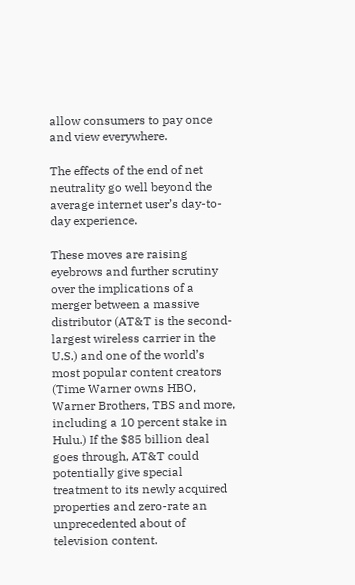allow consumers to pay once and view everywhere.

The effects of the end of net neutrality go well beyond the average internet user’s day-to-day experience.

These moves are raising eyebrows and further scrutiny over the implications of a merger between a massive distributor (AT&T is the second-largest wireless carrier in the U.S.) and one of the world’s most popular content creators (Time Warner owns HBO, Warner Brothers, TBS and more, including a 10 percent stake in Hulu.) If the $85 billion deal goes through, AT&T could potentially give special treatment to its newly acquired properties and zero-rate an unprecedented about of television content.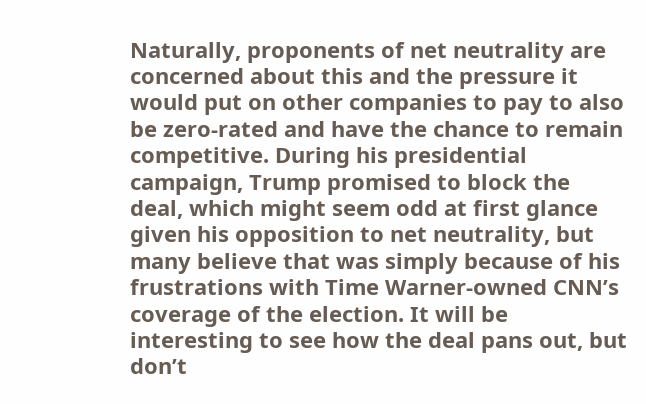Naturally, proponents of net neutrality are concerned about this and the pressure it would put on other companies to pay to also be zero-rated and have the chance to remain competitive. During his presidential campaign, Trump promised to block the deal, which might seem odd at first glance given his opposition to net neutrality, but many believe that was simply because of his frustrations with Time Warner-owned CNN’s coverage of the election. It will be interesting to see how the deal pans out, but don’t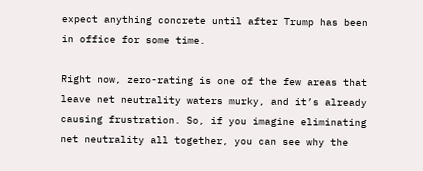expect anything concrete until after Trump has been in office for some time.

Right now, zero-rating is one of the few areas that leave net neutrality waters murky, and it’s already causing frustration. So, if you imagine eliminating net neutrality all together, you can see why the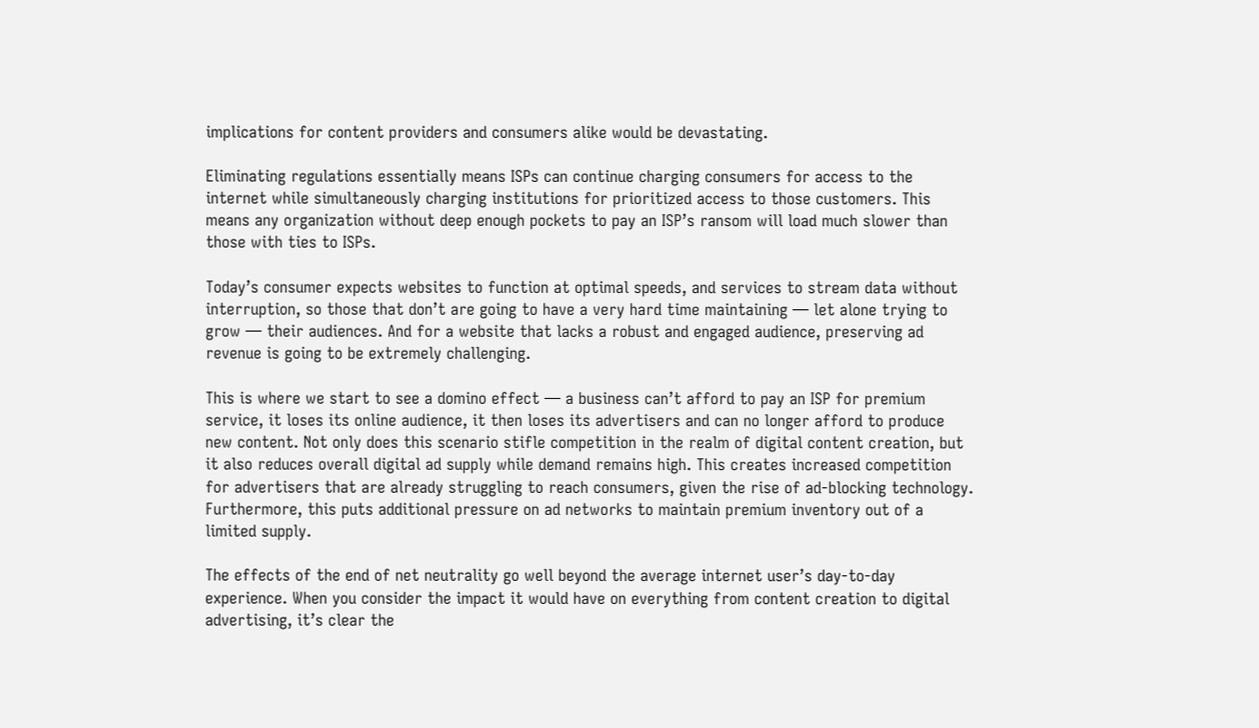implications for content providers and consumers alike would be devastating.

Eliminating regulations essentially means ISPs can continue charging consumers for access to the internet while simultaneously charging institutions for prioritized access to those customers. This means any organization without deep enough pockets to pay an ISP’s ransom will load much slower than those with ties to ISPs.

Today’s consumer expects websites to function at optimal speeds, and services to stream data without interruption, so those that don’t are going to have a very hard time maintaining — let alone trying to grow — their audiences. And for a website that lacks a robust and engaged audience, preserving ad revenue is going to be extremely challenging.

This is where we start to see a domino effect — a business can’t afford to pay an ISP for premium service, it loses its online audience, it then loses its advertisers and can no longer afford to produce new content. Not only does this scenario stifle competition in the realm of digital content creation, but it also reduces overall digital ad supply while demand remains high. This creates increased competition for advertisers that are already struggling to reach consumers, given the rise of ad-blocking technology. Furthermore, this puts additional pressure on ad networks to maintain premium inventory out of a limited supply.

The effects of the end of net neutrality go well beyond the average internet user’s day-to-day experience. When you consider the impact it would have on everything from content creation to digital advertising, it’s clear the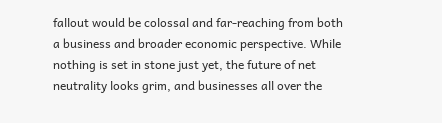fallout would be colossal and far-reaching from both a business and broader economic perspective. While nothing is set in stone just yet, the future of net neutrality looks grim, and businesses all over the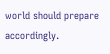world should prepare accordingly.